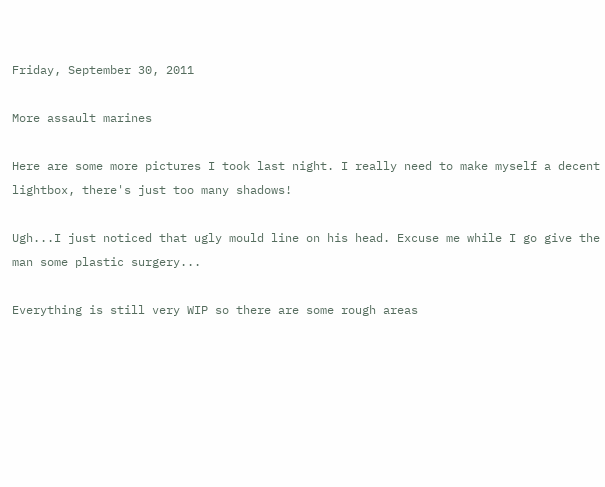Friday, September 30, 2011

More assault marines

Here are some more pictures I took last night. I really need to make myself a decent lightbox, there's just too many shadows!

Ugh...I just noticed that ugly mould line on his head. Excuse me while I go give the man some plastic surgery...

Everything is still very WIP so there are some rough areas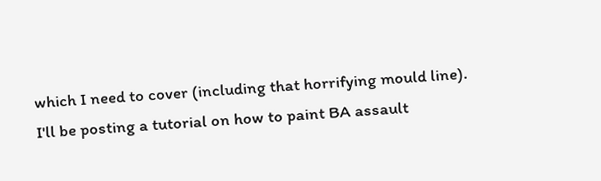which I need to cover (including that horrifying mould line). I'll be posting a tutorial on how to paint BA assault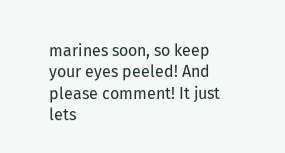marines soon, so keep your eyes peeled! And please comment! It just lets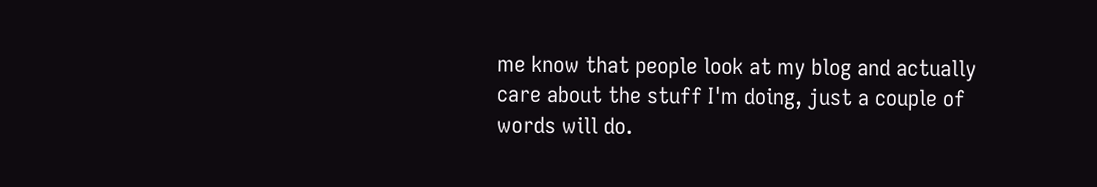me know that people look at my blog and actually care about the stuff I'm doing, just a couple of words will do.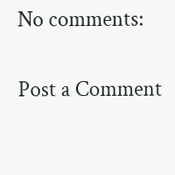No comments:

Post a Comment